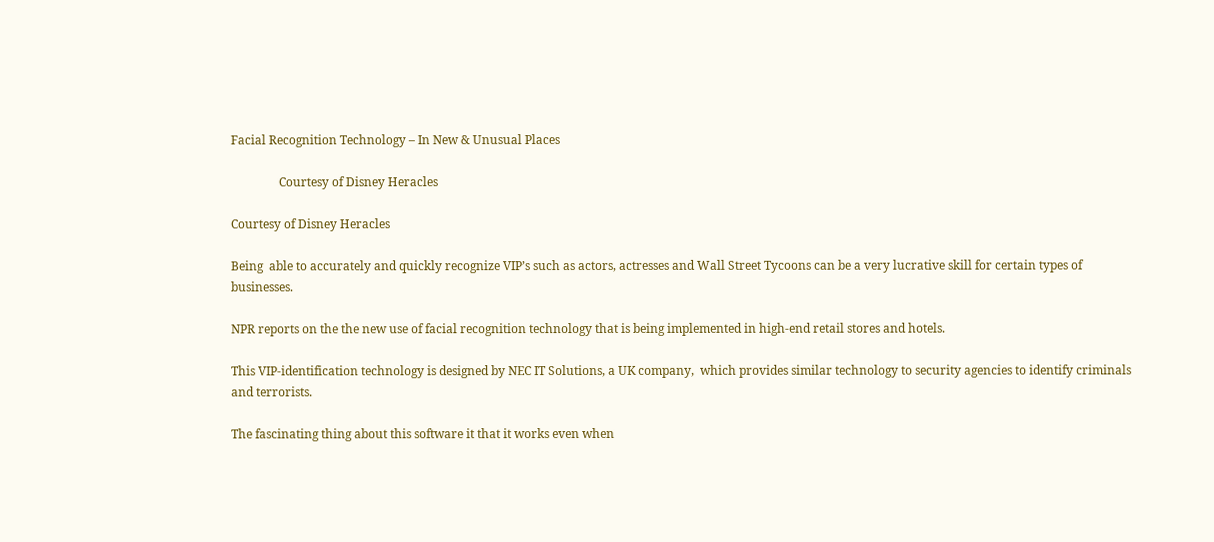Facial Recognition Technology – In New & Unusual Places

                Courtesy of Disney Heracles

Courtesy of Disney Heracles

Being  able to accurately and quickly recognize VIP’s such as actors, actresses and Wall Street Tycoons can be a very lucrative skill for certain types of businesses.

NPR reports on the the new use of facial recognition technology that is being implemented in high-end retail stores and hotels.

This VIP-identification technology is designed by NEC IT Solutions, a UK company,  which provides similar technology to security agencies to identify criminals and terrorists.

The fascinating thing about this software it that it works even when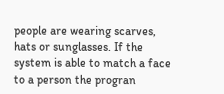people are wearing scarves, hats or sunglasses. If the system is able to match a face to a person the progran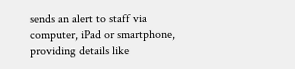sends an alert to staff via computer, iPad or smartphone, providing details like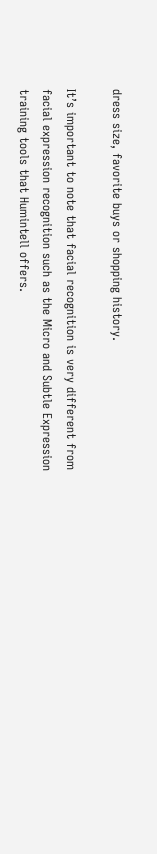dress size, favorite buys or shopping history.

It’s important to note that facial recognition is very different from facial expression recognition such as the Micro and Subtle Expression training tools that Humintell offers.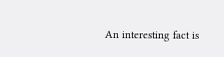An interesting fact is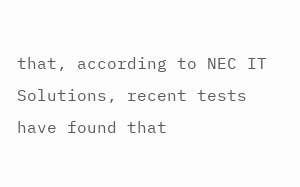that, according to NEC IT Solutions, recent tests have found that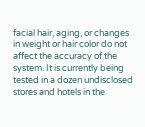facial hair, aging, or changes in weight or hair color do not affect the accuracy of the system. It is currently being tested in a dozen undisclosed stores and hotels in the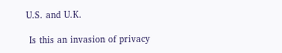U.S. and U.K.

 Is this an invasion of privacy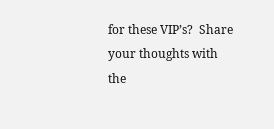for these VIP’s?  Share your thoughts with the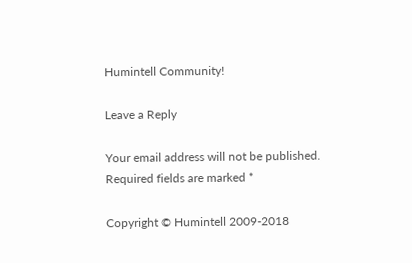Humintell Community!

Leave a Reply

Your email address will not be published. Required fields are marked *

Copyright © Humintell 2009-2018